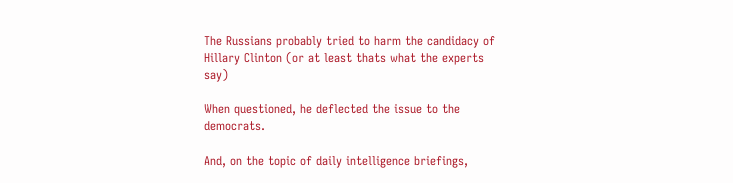The Russians probably tried to harm the candidacy of Hillary Clinton (or at least thats what the experts say)

When questioned, he deflected the issue to the democrats.

And, on the topic of daily intelligence briefings,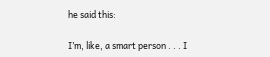he said this:

I’m, like, a smart person . . . I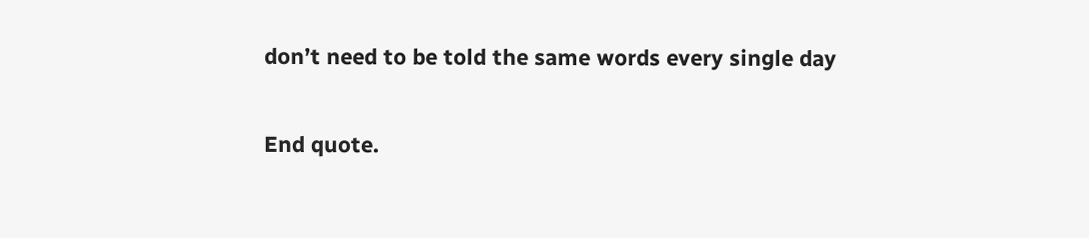don’t need to be told the same words every single day

End quote.